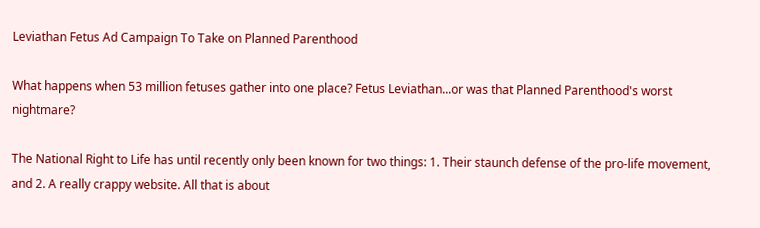Leviathan Fetus Ad Campaign To Take on Planned Parenthood

What happens when 53 million fetuses gather into one place? Fetus Leviathan...or was that Planned Parenthood's worst nightmare?

The National Right to Life has until recently only been known for two things: 1. Their staunch defense of the pro-life movement, and 2. A really crappy website. All that is about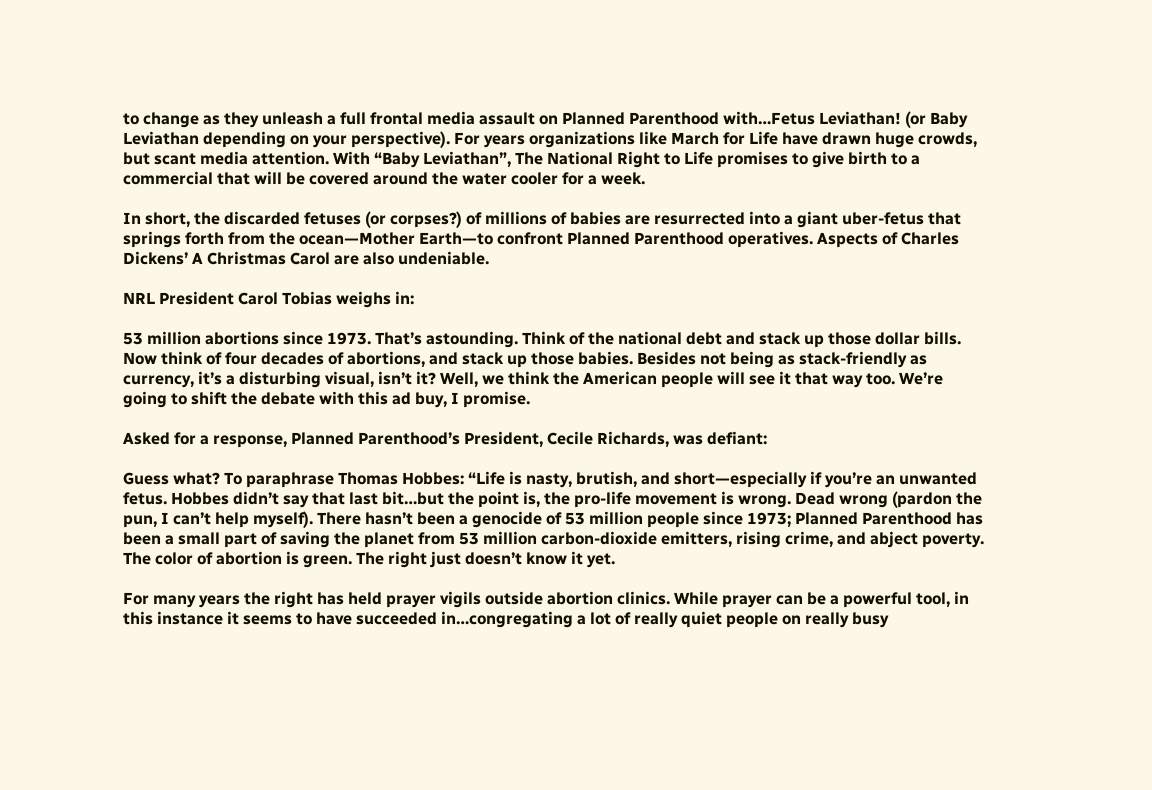to change as they unleash a full frontal media assault on Planned Parenthood with…Fetus Leviathan! (or Baby Leviathan depending on your perspective). For years organizations like March for Life have drawn huge crowds, but scant media attention. With “Baby Leviathan”, The National Right to Life promises to give birth to a commercial that will be covered around the water cooler for a week.

In short, the discarded fetuses (or corpses?) of millions of babies are resurrected into a giant uber-fetus that springs forth from the ocean—Mother Earth—to confront Planned Parenthood operatives. Aspects of Charles Dickens’ A Christmas Carol are also undeniable.

NRL President Carol Tobias weighs in:

53 million abortions since 1973. That’s astounding. Think of the national debt and stack up those dollar bills. Now think of four decades of abortions, and stack up those babies. Besides not being as stack-friendly as currency, it’s a disturbing visual, isn’t it? Well, we think the American people will see it that way too. We’re going to shift the debate with this ad buy, I promise.

Asked for a response, Planned Parenthood’s President, Cecile Richards, was defiant:

Guess what? To paraphrase Thomas Hobbes: “Life is nasty, brutish, and short—especially if you’re an unwanted fetus. Hobbes didn’t say that last bit…but the point is, the pro-life movement is wrong. Dead wrong (pardon the pun, I can’t help myself). There hasn’t been a genocide of 53 million people since 1973; Planned Parenthood has been a small part of saving the planet from 53 million carbon-dioxide emitters, rising crime, and abject poverty. The color of abortion is green. The right just doesn’t know it yet.

For many years the right has held prayer vigils outside abortion clinics. While prayer can be a powerful tool, in this instance it seems to have succeeded in…congregating a lot of really quiet people on really busy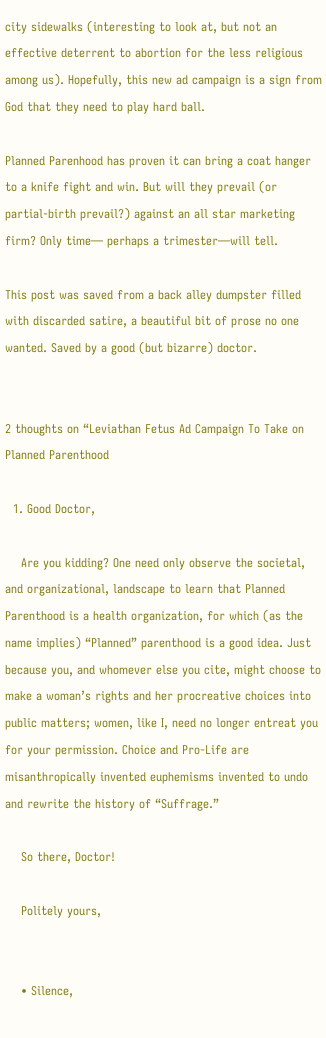city sidewalks (interesting to look at, but not an effective deterrent to abortion for the less religious among us). Hopefully, this new ad campaign is a sign from God that they need to play hard ball.

Planned Parenhood has proven it can bring a coat hanger to a knife fight and win. But will they prevail (or partial-birth prevail?) against an all star marketing firm? Only time— perhaps a trimester—will tell.

This post was saved from a back alley dumpster filled with discarded satire, a beautiful bit of prose no one wanted. Saved by a good (but bizarre) doctor.


2 thoughts on “Leviathan Fetus Ad Campaign To Take on Planned Parenthood

  1. Good Doctor,

    Are you kidding? One need only observe the societal, and organizational, landscape to learn that Planned Parenthood is a health organization, for which (as the name implies) “Planned” parenthood is a good idea. Just because you, and whomever else you cite, might choose to make a woman’s rights and her procreative choices into public matters; women, like I, need no longer entreat you for your permission. Choice and Pro-Life are misanthropically invented euphemisms invented to undo and rewrite the history of “Suffrage.”

    So there, Doctor!

    Politely yours,


    • Silence,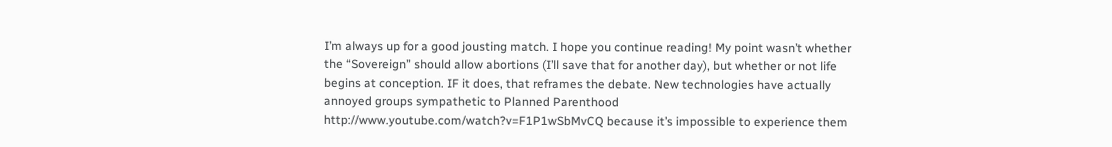I’m always up for a good jousting match. I hope you continue reading! My point wasn’t whether the “Sovereign” should allow abortions (I’ll save that for another day), but whether or not life begins at conception. IF it does, that reframes the debate. New technologies have actually annoyed groups sympathetic to Planned Parenthood http://www.youtube.com/watch?v=F1P1wSbMvCQ because it’s impossible to experience them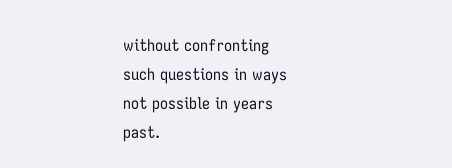without confronting such questions in ways not possible in years past.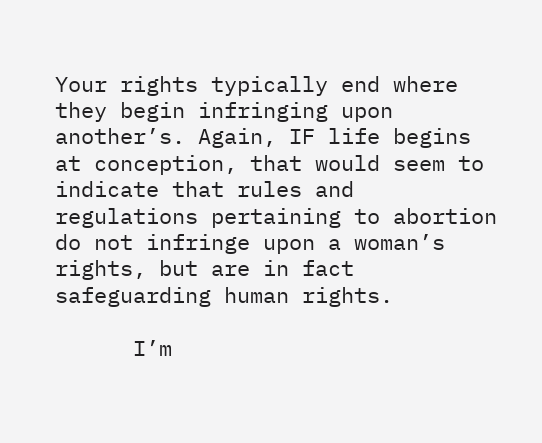Your rights typically end where they begin infringing upon another’s. Again, IF life begins at conception, that would seem to indicate that rules and regulations pertaining to abortion do not infringe upon a woman’s rights, but are in fact safeguarding human rights.

      I’m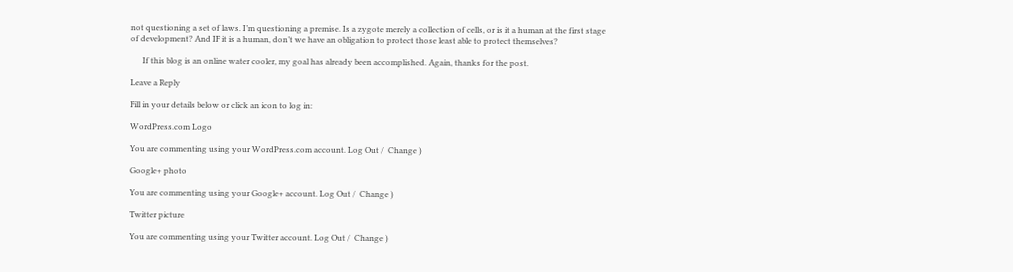not questioning a set of laws. I’m questioning a premise. Is a zygote merely a collection of cells, or is it a human at the first stage of development? And IF it is a human, don’t we have an obligation to protect those least able to protect themselves?

      If this blog is an online water cooler, my goal has already been accomplished. Again, thanks for the post.

Leave a Reply

Fill in your details below or click an icon to log in:

WordPress.com Logo

You are commenting using your WordPress.com account. Log Out /  Change )

Google+ photo

You are commenting using your Google+ account. Log Out /  Change )

Twitter picture

You are commenting using your Twitter account. Log Out /  Change )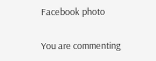Facebook photo

You are commenting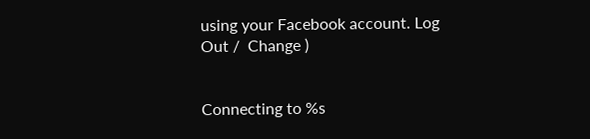using your Facebook account. Log Out /  Change )


Connecting to %s